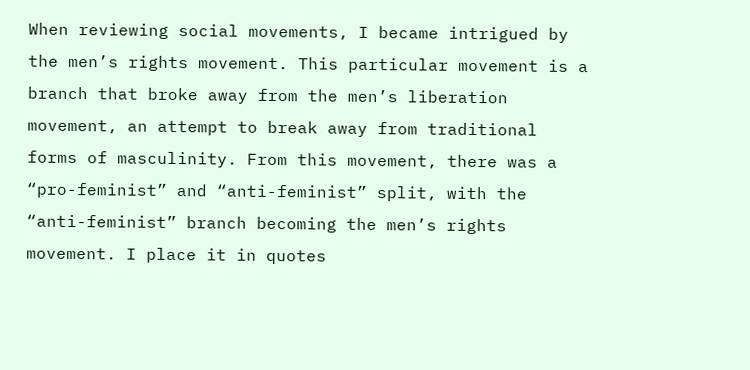When reviewing social movements, I became intrigued by the men’s rights movement. This particular movement is a branch that broke away from the men’s liberation movement, an attempt to break away from traditional forms of masculinity. From this movement, there was a “pro-feminist” and “anti-feminist” split, with the “anti-feminist” branch becoming the men’s rights movement. I place it in quotes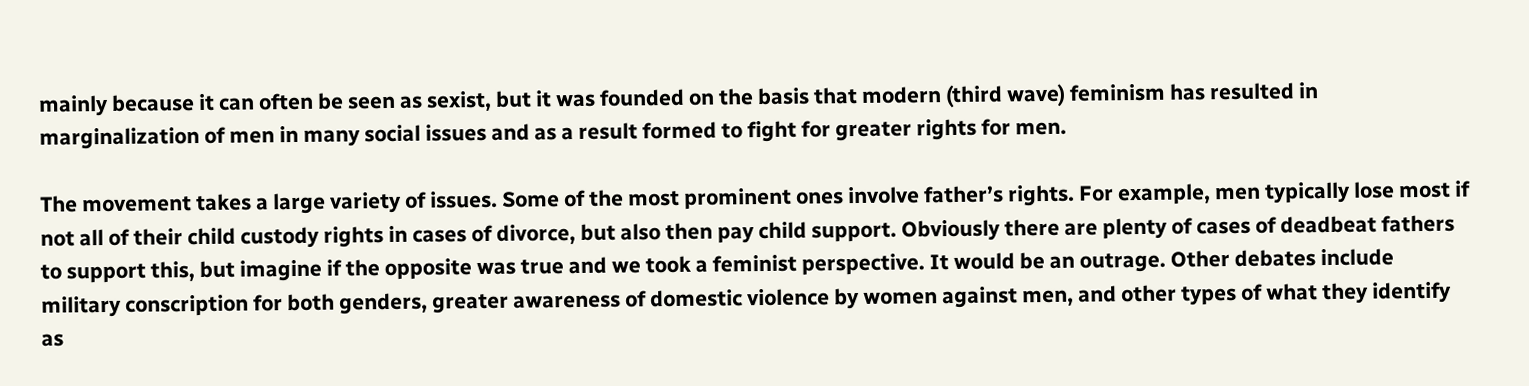mainly because it can often be seen as sexist, but it was founded on the basis that modern (third wave) feminism has resulted in marginalization of men in many social issues and as a result formed to fight for greater rights for men.

The movement takes a large variety of issues. Some of the most prominent ones involve father’s rights. For example, men typically lose most if not all of their child custody rights in cases of divorce, but also then pay child support. Obviously there are plenty of cases of deadbeat fathers to support this, but imagine if the opposite was true and we took a feminist perspective. It would be an outrage. Other debates include military conscription for both genders, greater awareness of domestic violence by women against men, and other types of what they identify as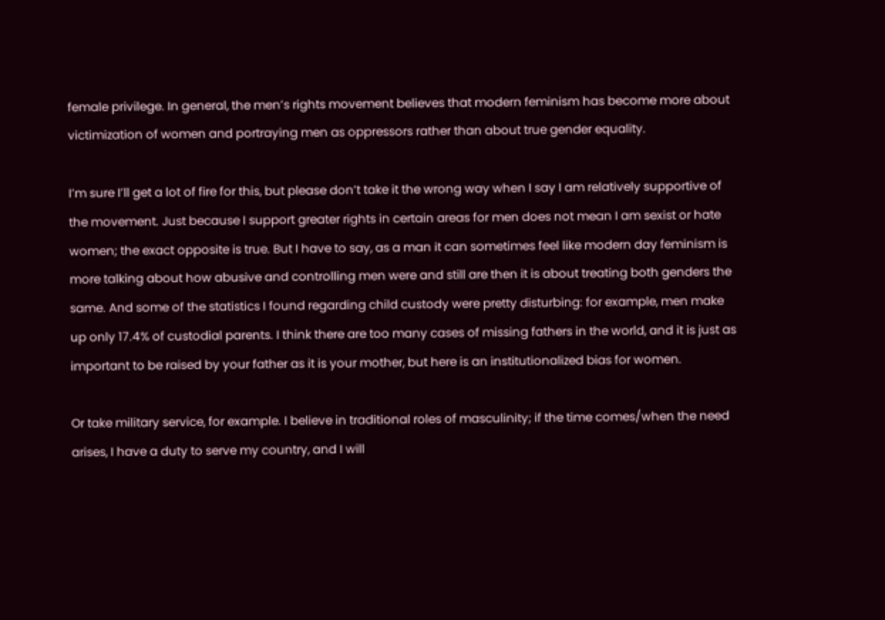female privilege. In general, the men’s rights movement believes that modern feminism has become more about victimization of women and portraying men as oppressors rather than about true gender equality.

I’m sure I’ll get a lot of fire for this, but please don’t take it the wrong way when I say I am relatively supportive of the movement. Just because I support greater rights in certain areas for men does not mean I am sexist or hate women; the exact opposite is true. But I have to say, as a man it can sometimes feel like modern day feminism is more talking about how abusive and controlling men were and still are then it is about treating both genders the same. And some of the statistics I found regarding child custody were pretty disturbing: for example, men make up only 17.4% of custodial parents. I think there are too many cases of missing fathers in the world, and it is just as important to be raised by your father as it is your mother, but here is an institutionalized bias for women.

Or take military service, for example. I believe in traditional roles of masculinity; if the time comes/when the need arises, I have a duty to serve my country, and I will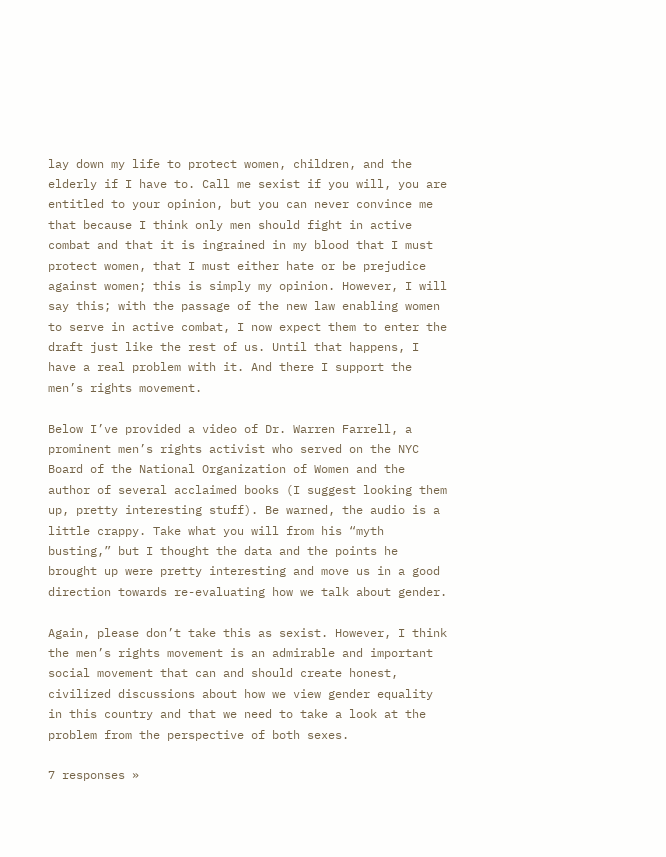lay down my life to protect women, children, and the elderly if I have to. Call me sexist if you will, you are entitled to your opinion, but you can never convince me that because I think only men should fight in active combat and that it is ingrained in my blood that I must protect women, that I must either hate or be prejudice against women; this is simply my opinion. However, I will say this; with the passage of the new law enabling women to serve in active combat, I now expect them to enter the draft just like the rest of us. Until that happens, I have a real problem with it. And there I support the men’s rights movement.

Below I’ve provided a video of Dr. Warren Farrell, a prominent men’s rights activist who served on the NYC Board of the National Organization of Women and the author of several acclaimed books (I suggest looking them up, pretty interesting stuff). Be warned, the audio is a little crappy. Take what you will from his “myth busting,” but I thought the data and the points he brought up were pretty interesting and move us in a good direction towards re-evaluating how we talk about gender.

Again, please don’t take this as sexist. However, I think the men’s rights movement is an admirable and important social movement that can and should create honest, civilized discussions about how we view gender equality in this country and that we need to take a look at the problem from the perspective of both sexes.

7 responses »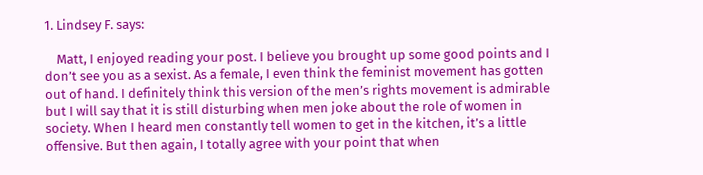1. Lindsey F. says:

    Matt, I enjoyed reading your post. I believe you brought up some good points and I don’t see you as a sexist. As a female, I even think the feminist movement has gotten out of hand. I definitely think this version of the men’s rights movement is admirable but I will say that it is still disturbing when men joke about the role of women in society. When I heard men constantly tell women to get in the kitchen, it’s a little offensive. But then again, I totally agree with your point that when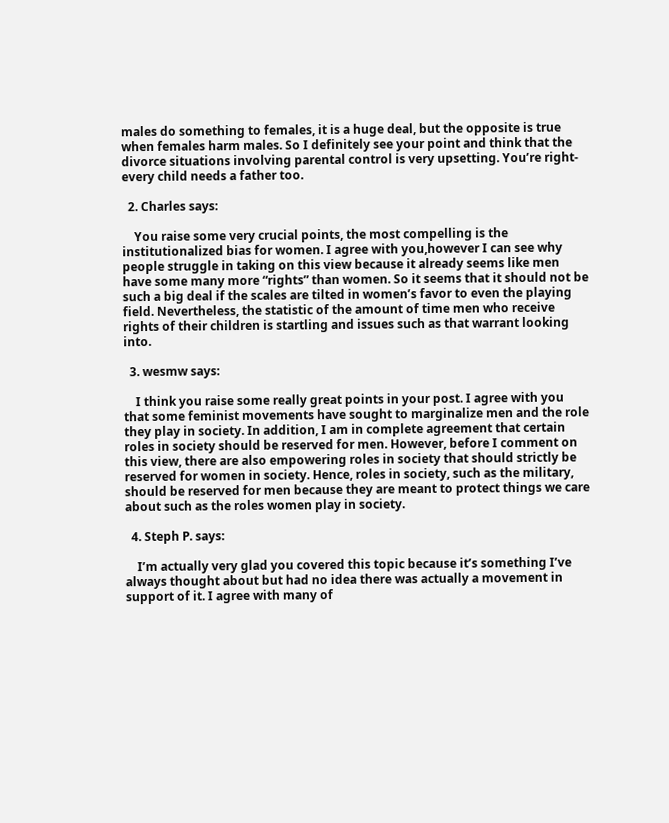males do something to females, it is a huge deal, but the opposite is true when females harm males. So I definitely see your point and think that the divorce situations involving parental control is very upsetting. You’re right- every child needs a father too.

  2. Charles says:

    You raise some very crucial points, the most compelling is the institutionalized bias for women. I agree with you,however I can see why people struggle in taking on this view because it already seems like men have some many more “rights” than women. So it seems that it should not be such a big deal if the scales are tilted in women’s favor to even the playing field. Nevertheless, the statistic of the amount of time men who receive rights of their children is startling and issues such as that warrant looking into.

  3. wesmw says:

    I think you raise some really great points in your post. I agree with you that some feminist movements have sought to marginalize men and the role they play in society. In addition, I am in complete agreement that certain roles in society should be reserved for men. However, before I comment on this view, there are also empowering roles in society that should strictly be reserved for women in society. Hence, roles in society, such as the military, should be reserved for men because they are meant to protect things we care about such as the roles women play in society.

  4. Steph P. says:

    I’m actually very glad you covered this topic because it’s something I’ve always thought about but had no idea there was actually a movement in support of it. I agree with many of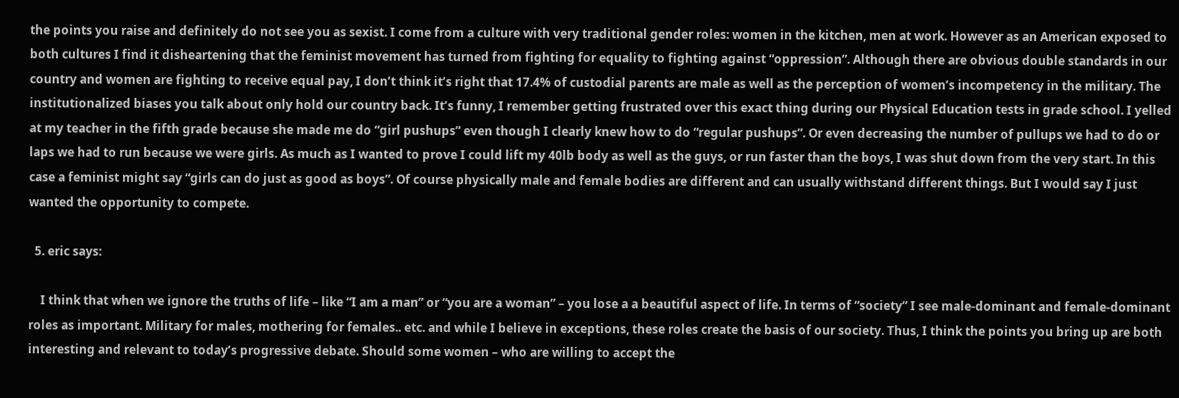the points you raise and definitely do not see you as sexist. I come from a culture with very traditional gender roles: women in the kitchen, men at work. However as an American exposed to both cultures I find it disheartening that the feminist movement has turned from fighting for equality to fighting against “oppression”. Although there are obvious double standards in our country and women are fighting to receive equal pay, I don’t think it’s right that 17.4% of custodial parents are male as well as the perception of women’s incompetency in the military. The institutionalized biases you talk about only hold our country back. It’s funny, I remember getting frustrated over this exact thing during our Physical Education tests in grade school. I yelled at my teacher in the fifth grade because she made me do “girl pushups” even though I clearly knew how to do “regular pushups”. Or even decreasing the number of pullups we had to do or laps we had to run because we were girls. As much as I wanted to prove I could lift my 40lb body as well as the guys, or run faster than the boys, I was shut down from the very start. In this case a feminist might say “girls can do just as good as boys”. Of course physically male and female bodies are different and can usually withstand different things. But I would say I just wanted the opportunity to compete.

  5. eric says:

    I think that when we ignore the truths of life – like “I am a man” or “you are a woman” – you lose a a beautiful aspect of life. In terms of “society” I see male-dominant and female-dominant roles as important. Military for males, mothering for females.. etc. and while I believe in exceptions, these roles create the basis of our society. Thus, I think the points you bring up are both interesting and relevant to today’s progressive debate. Should some women – who are willing to accept the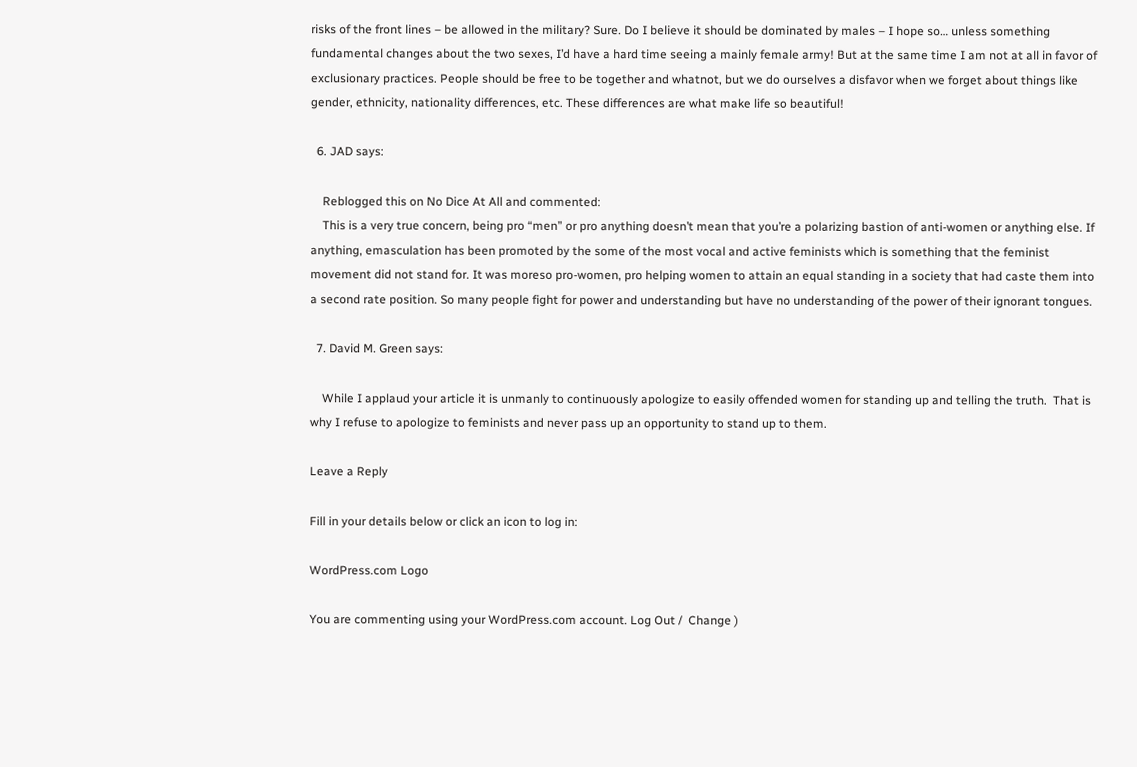risks of the front lines – be allowed in the military? Sure. Do I believe it should be dominated by males – I hope so… unless something fundamental changes about the two sexes, I’d have a hard time seeing a mainly female army! But at the same time I am not at all in favor of exclusionary practices. People should be free to be together and whatnot, but we do ourselves a disfavor when we forget about things like gender, ethnicity, nationality differences, etc. These differences are what make life so beautiful!

  6. JAD says:

    Reblogged this on No Dice At All and commented:
    This is a very true concern, being pro “men” or pro anything doesn’t mean that you’re a polarizing bastion of anti-women or anything else. If anything, emasculation has been promoted by the some of the most vocal and active feminists which is something that the feminist movement did not stand for. It was moreso pro-women, pro helping women to attain an equal standing in a society that had caste them into a second rate position. So many people fight for power and understanding but have no understanding of the power of their ignorant tongues.

  7. David M. Green says:

    While I applaud your article it is unmanly to continuously apologize to easily offended women for standing up and telling the truth.  That is why I refuse to apologize to feminists and never pass up an opportunity to stand up to them.

Leave a Reply

Fill in your details below or click an icon to log in:

WordPress.com Logo

You are commenting using your WordPress.com account. Log Out /  Change )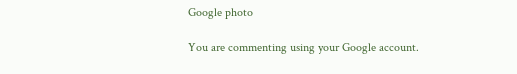Google photo

You are commenting using your Google account.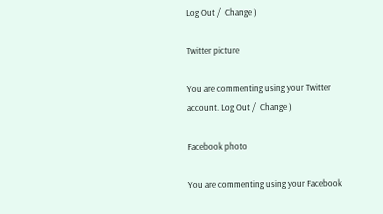Log Out /  Change )

Twitter picture

You are commenting using your Twitter account. Log Out /  Change )

Facebook photo

You are commenting using your Facebook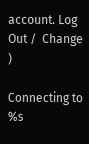account. Log Out /  Change )

Connecting to %s